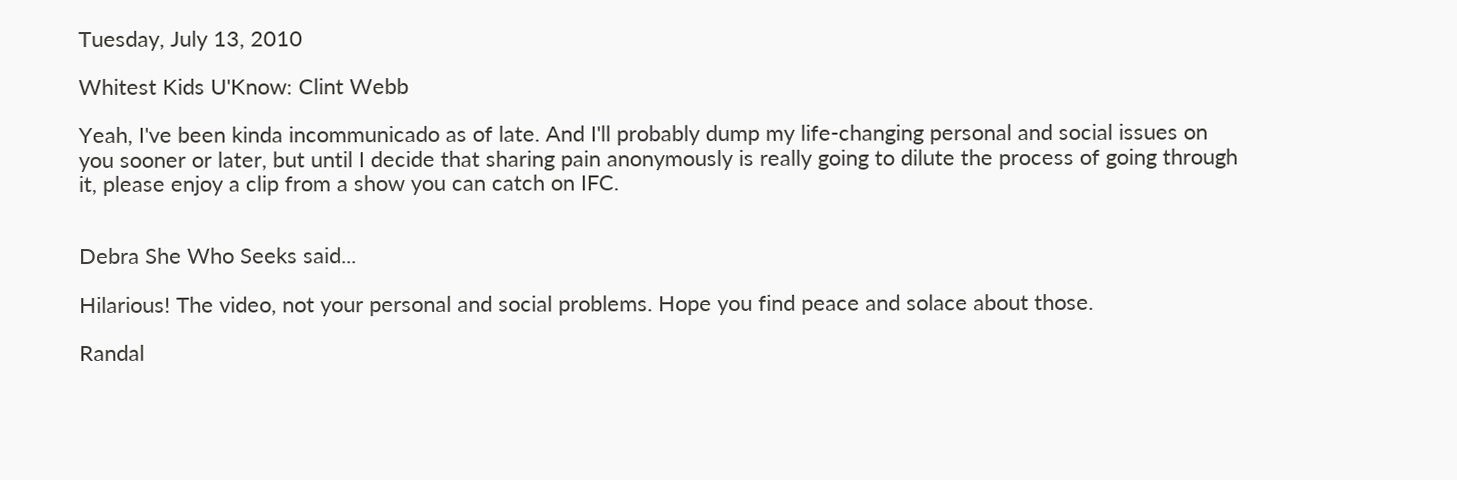Tuesday, July 13, 2010

Whitest Kids U'Know: Clint Webb

Yeah, I've been kinda incommunicado as of late. And I'll probably dump my life-changing personal and social issues on you sooner or later, but until I decide that sharing pain anonymously is really going to dilute the process of going through it, please enjoy a clip from a show you can catch on IFC.


Debra She Who Seeks said...

Hilarious! The video, not your personal and social problems. Hope you find peace and solace about those.

Randal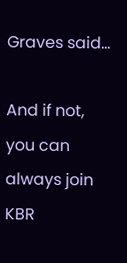Graves said...

And if not, you can always join KBR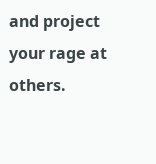and project your rage at others.